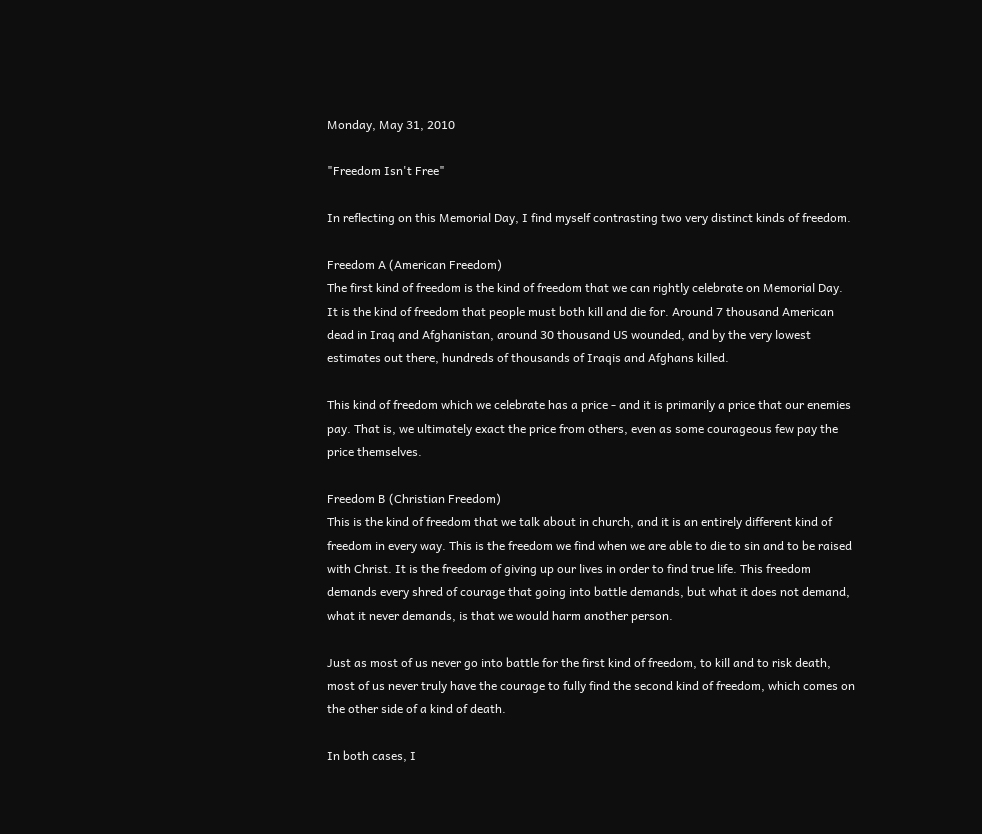Monday, May 31, 2010

"Freedom Isn't Free"

In reflecting on this Memorial Day, I find myself contrasting two very distinct kinds of freedom.

Freedom A (American Freedom)
The first kind of freedom is the kind of freedom that we can rightly celebrate on Memorial Day. It is the kind of freedom that people must both kill and die for. Around 7 thousand American dead in Iraq and Afghanistan, around 30 thousand US wounded, and by the very lowest estimates out there, hundreds of thousands of Iraqis and Afghans killed.

This kind of freedom which we celebrate has a price - and it is primarily a price that our enemies pay. That is, we ultimately exact the price from others, even as some courageous few pay the price themselves.

Freedom B (Christian Freedom)
This is the kind of freedom that we talk about in church, and it is an entirely different kind of freedom in every way. This is the freedom we find when we are able to die to sin and to be raised with Christ. It is the freedom of giving up our lives in order to find true life. This freedom demands every shred of courage that going into battle demands, but what it does not demand, what it never demands, is that we would harm another person.

Just as most of us never go into battle for the first kind of freedom, to kill and to risk death, most of us never truly have the courage to fully find the second kind of freedom, which comes on the other side of a kind of death.

In both cases, I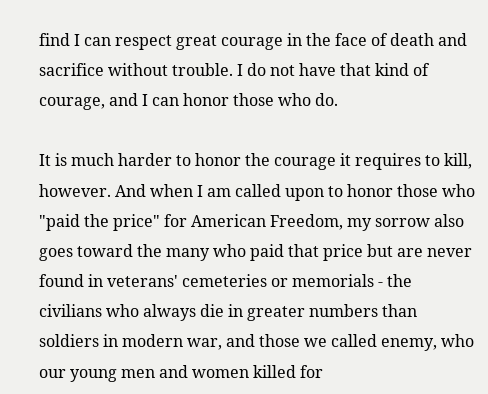find I can respect great courage in the face of death and sacrifice without trouble. I do not have that kind of courage, and I can honor those who do.

It is much harder to honor the courage it requires to kill, however. And when I am called upon to honor those who "paid the price" for American Freedom, my sorrow also goes toward the many who paid that price but are never found in veterans' cemeteries or memorials - the civilians who always die in greater numbers than soldiers in modern war, and those we called enemy, who our young men and women killed for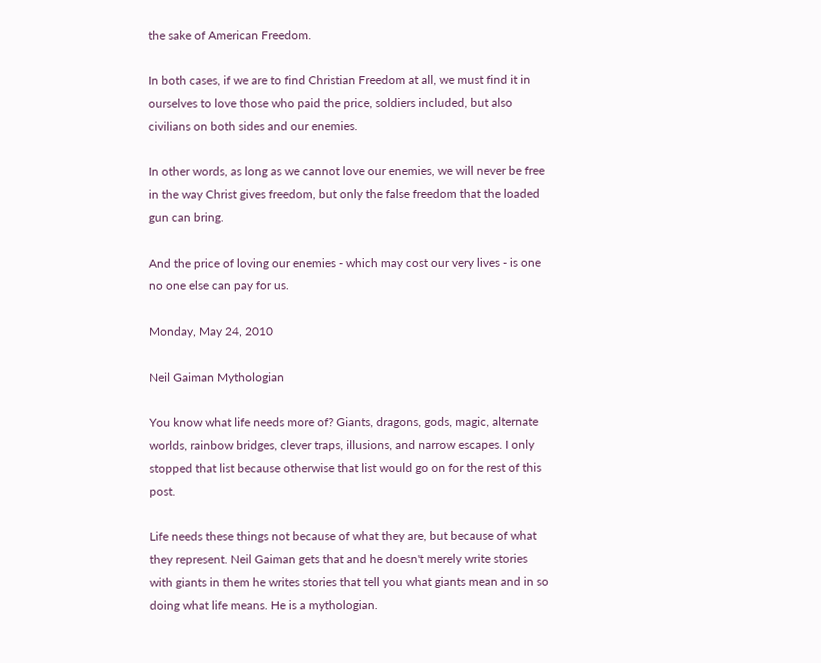the sake of American Freedom.

In both cases, if we are to find Christian Freedom at all, we must find it in ourselves to love those who paid the price, soldiers included, but also civilians on both sides and our enemies.

In other words, as long as we cannot love our enemies, we will never be free in the way Christ gives freedom, but only the false freedom that the loaded gun can bring.

And the price of loving our enemies - which may cost our very lives - is one no one else can pay for us.

Monday, May 24, 2010

Neil Gaiman Mythologian

You know what life needs more of? Giants, dragons, gods, magic, alternate worlds, rainbow bridges, clever traps, illusions, and narrow escapes. I only stopped that list because otherwise that list would go on for the rest of this post.

Life needs these things not because of what they are, but because of what they represent. Neil Gaiman gets that and he doesn't merely write stories with giants in them he writes stories that tell you what giants mean and in so doing what life means. He is a mythologian.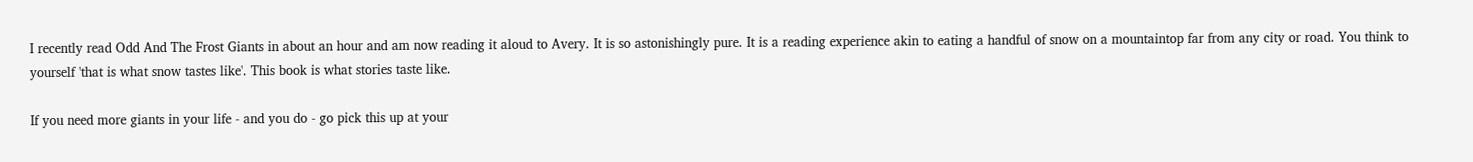I recently read Odd And The Frost Giants in about an hour and am now reading it aloud to Avery. It is so astonishingly pure. It is a reading experience akin to eating a handful of snow on a mountaintop far from any city or road. You think to yourself 'that is what snow tastes like'. This book is what stories taste like.

If you need more giants in your life - and you do - go pick this up at your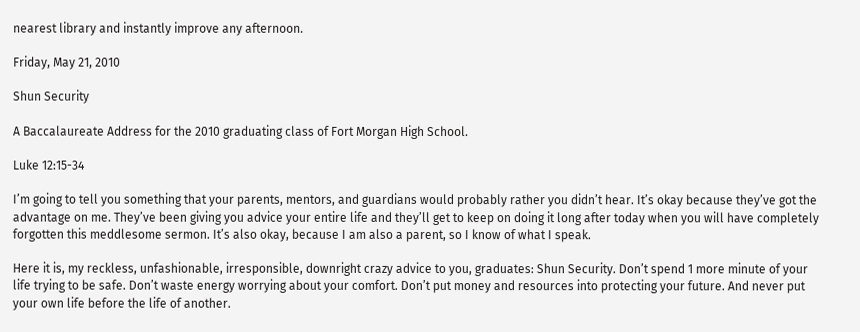nearest library and instantly improve any afternoon.

Friday, May 21, 2010

Shun Security

A Baccalaureate Address for the 2010 graduating class of Fort Morgan High School.

Luke 12:15-34

I’m going to tell you something that your parents, mentors, and guardians would probably rather you didn’t hear. It’s okay because they’ve got the advantage on me. They’ve been giving you advice your entire life and they’ll get to keep on doing it long after today when you will have completely forgotten this meddlesome sermon. It’s also okay, because I am also a parent, so I know of what I speak.

Here it is, my reckless, unfashionable, irresponsible, downright crazy advice to you, graduates: Shun Security. Don’t spend 1 more minute of your life trying to be safe. Don’t waste energy worrying about your comfort. Don’t put money and resources into protecting your future. And never put your own life before the life of another.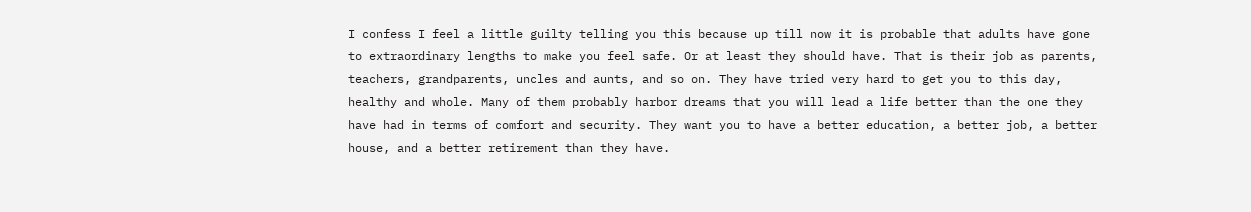I confess I feel a little guilty telling you this because up till now it is probable that adults have gone to extraordinary lengths to make you feel safe. Or at least they should have. That is their job as parents, teachers, grandparents, uncles and aunts, and so on. They have tried very hard to get you to this day, healthy and whole. Many of them probably harbor dreams that you will lead a life better than the one they have had in terms of comfort and security. They want you to have a better education, a better job, a better house, and a better retirement than they have.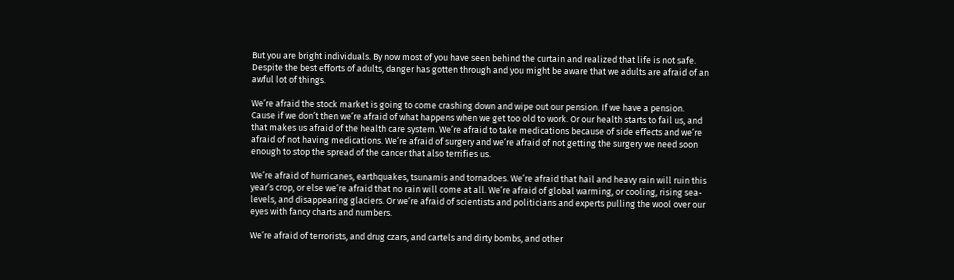But you are bright individuals. By now most of you have seen behind the curtain and realized that life is not safe. Despite the best efforts of adults, danger has gotten through and you might be aware that we adults are afraid of an awful lot of things.

We’re afraid the stock market is going to come crashing down and wipe out our pension. If we have a pension. Cause if we don’t then we’re afraid of what happens when we get too old to work. Or our health starts to fail us, and that makes us afraid of the health care system. We’re afraid to take medications because of side effects and we’re afraid of not having medications. We’re afraid of surgery and we’re afraid of not getting the surgery we need soon enough to stop the spread of the cancer that also terrifies us.

We’re afraid of hurricanes, earthquakes, tsunamis and tornadoes. We’re afraid that hail and heavy rain will ruin this year’s crop, or else we’re afraid that no rain will come at all. We’re afraid of global warming, or cooling, rising sea-levels, and disappearing glaciers. Or we’re afraid of scientists and politicians and experts pulling the wool over our eyes with fancy charts and numbers.

We’re afraid of terrorists, and drug czars, and cartels and dirty bombs, and other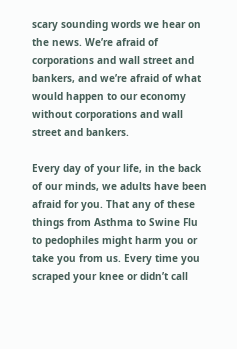scary sounding words we hear on the news. We’re afraid of corporations and wall street and bankers, and we’re afraid of what would happen to our economy without corporations and wall street and bankers.

Every day of your life, in the back of our minds, we adults have been afraid for you. That any of these things from Asthma to Swine Flu to pedophiles might harm you or take you from us. Every time you scraped your knee or didn’t call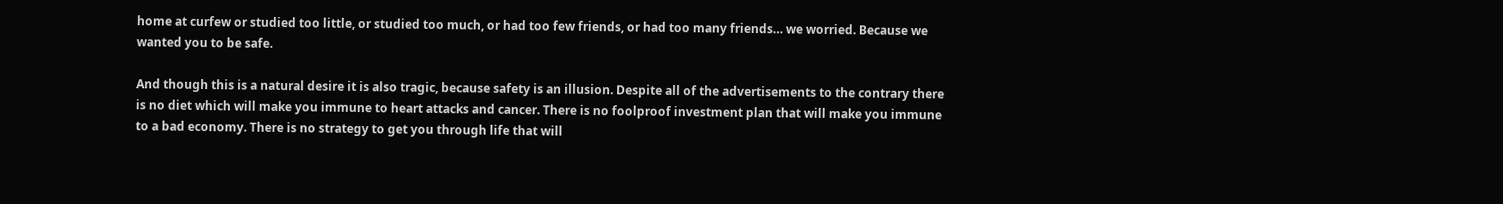home at curfew or studied too little, or studied too much, or had too few friends, or had too many friends… we worried. Because we wanted you to be safe.

And though this is a natural desire it is also tragic, because safety is an illusion. Despite all of the advertisements to the contrary there is no diet which will make you immune to heart attacks and cancer. There is no foolproof investment plan that will make you immune to a bad economy. There is no strategy to get you through life that will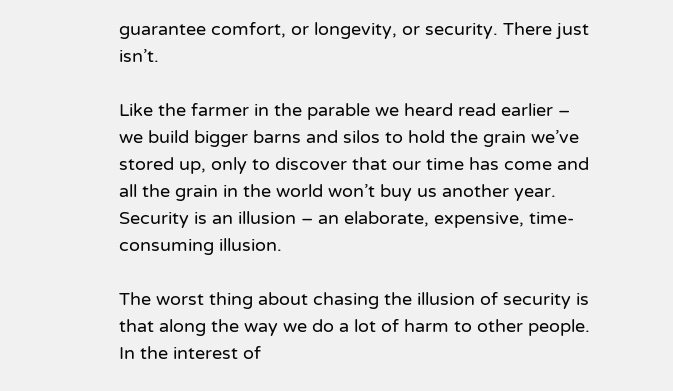guarantee comfort, or longevity, or security. There just isn’t.

Like the farmer in the parable we heard read earlier – we build bigger barns and silos to hold the grain we’ve stored up, only to discover that our time has come and all the grain in the world won’t buy us another year. Security is an illusion – an elaborate, expensive, time-consuming illusion.

The worst thing about chasing the illusion of security is that along the way we do a lot of harm to other people. In the interest of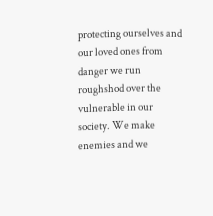protecting ourselves and our loved ones from danger we run roughshod over the vulnerable in our society. We make enemies and we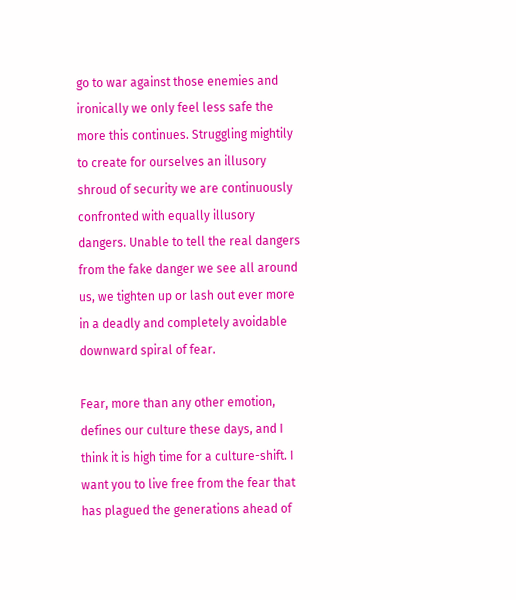go to war against those enemies and ironically we only feel less safe the more this continues. Struggling mightily to create for ourselves an illusory shroud of security we are continuously confronted with equally illusory dangers. Unable to tell the real dangers from the fake danger we see all around us, we tighten up or lash out ever more in a deadly and completely avoidable downward spiral of fear.

Fear, more than any other emotion, defines our culture these days, and I think it is high time for a culture-shift. I want you to live free from the fear that has plagued the generations ahead of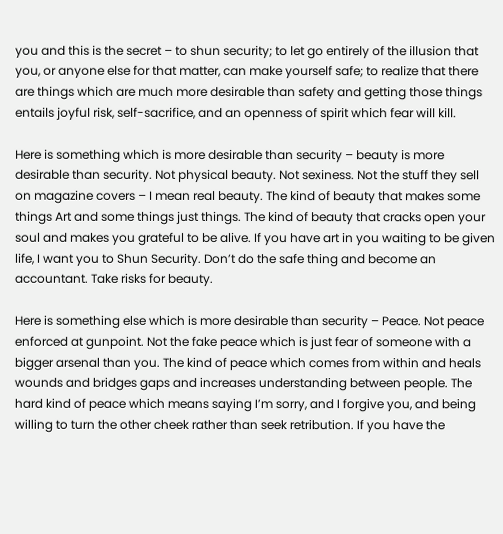you and this is the secret – to shun security; to let go entirely of the illusion that you, or anyone else for that matter, can make yourself safe; to realize that there are things which are much more desirable than safety and getting those things entails joyful risk, self-sacrifice, and an openness of spirit which fear will kill.

Here is something which is more desirable than security – beauty is more desirable than security. Not physical beauty. Not sexiness. Not the stuff they sell on magazine covers – I mean real beauty. The kind of beauty that makes some things Art and some things just things. The kind of beauty that cracks open your soul and makes you grateful to be alive. If you have art in you waiting to be given life, I want you to Shun Security. Don’t do the safe thing and become an accountant. Take risks for beauty.

Here is something else which is more desirable than security – Peace. Not peace enforced at gunpoint. Not the fake peace which is just fear of someone with a bigger arsenal than you. The kind of peace which comes from within and heals wounds and bridges gaps and increases understanding between people. The hard kind of peace which means saying I’m sorry, and I forgive you, and being willing to turn the other cheek rather than seek retribution. If you have the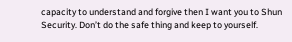capacity to understand and forgive then I want you to Shun Security. Don’t do the safe thing and keep to yourself.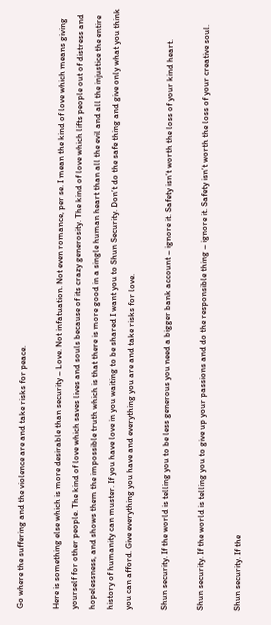Go where the suffering and the violence are and take risks for peace.

Here is something else which is more desirable than security – Love. Not infatuation. Not even romance, per se. I mean the kind of love which means giving yourself for other people. The kind of love which saves lives and souls because of its crazy generosity. The kind of love which lifts people out of distress and hopelessness, and shows them the impossible truth which is that there is more good in a single human heart than all the evil and all the injustice the entire history of humanity can muster. If you have love in you waiting to be shared I want you to Shun Security. Don’t do the safe thing and give only what you think you can afford. Give everything you have and everything you are and take risks for love.

Shun security. If the world is telling you to be less generous you need a bigger bank account – ignore it. Safety isn’t worth the loss of your kind heart.

Shun security. If the world is telling you to give up your passions and do the responsible thing – ignore it. Safety isn’t worth the loss of your creative soul.

Shun security. If the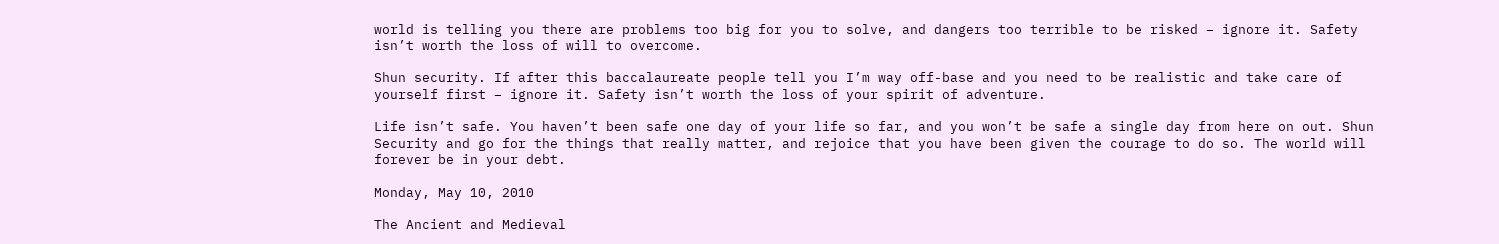world is telling you there are problems too big for you to solve, and dangers too terrible to be risked – ignore it. Safety isn’t worth the loss of will to overcome.

Shun security. If after this baccalaureate people tell you I’m way off-base and you need to be realistic and take care of yourself first – ignore it. Safety isn’t worth the loss of your spirit of adventure.

Life isn’t safe. You haven’t been safe one day of your life so far, and you won’t be safe a single day from here on out. Shun Security and go for the things that really matter, and rejoice that you have been given the courage to do so. The world will forever be in your debt.

Monday, May 10, 2010

The Ancient and Medieval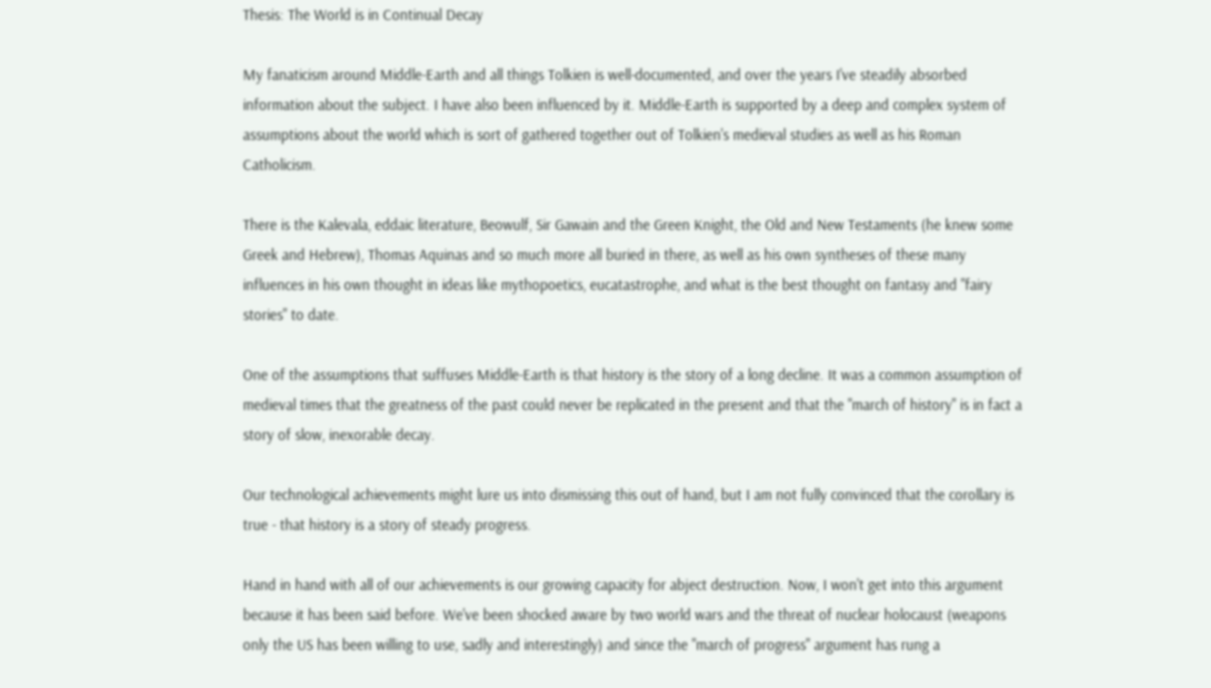Thesis: The World is in Continual Decay

My fanaticism around Middle-Earth and all things Tolkien is well-documented, and over the years I've steadily absorbed information about the subject. I have also been influenced by it. Middle-Earth is supported by a deep and complex system of assumptions about the world which is sort of gathered together out of Tolkien's medieval studies as well as his Roman Catholicism.

There is the Kalevala, eddaic literature, Beowulf, Sir Gawain and the Green Knight, the Old and New Testaments (he knew some Greek and Hebrew), Thomas Aquinas and so much more all buried in there, as well as his own syntheses of these many influences in his own thought in ideas like mythopoetics, eucatastrophe, and what is the best thought on fantasy and "fairy stories" to date.

One of the assumptions that suffuses Middle-Earth is that history is the story of a long decline. It was a common assumption of medieval times that the greatness of the past could never be replicated in the present and that the "march of history" is in fact a story of slow, inexorable decay.

Our technological achievements might lure us into dismissing this out of hand, but I am not fully convinced that the corollary is true - that history is a story of steady progress.

Hand in hand with all of our achievements is our growing capacity for abject destruction. Now, I won't get into this argument because it has been said before. We've been shocked aware by two world wars and the threat of nuclear holocaust (weapons only the US has been willing to use, sadly and interestingly) and since the "march of progress" argument has rung a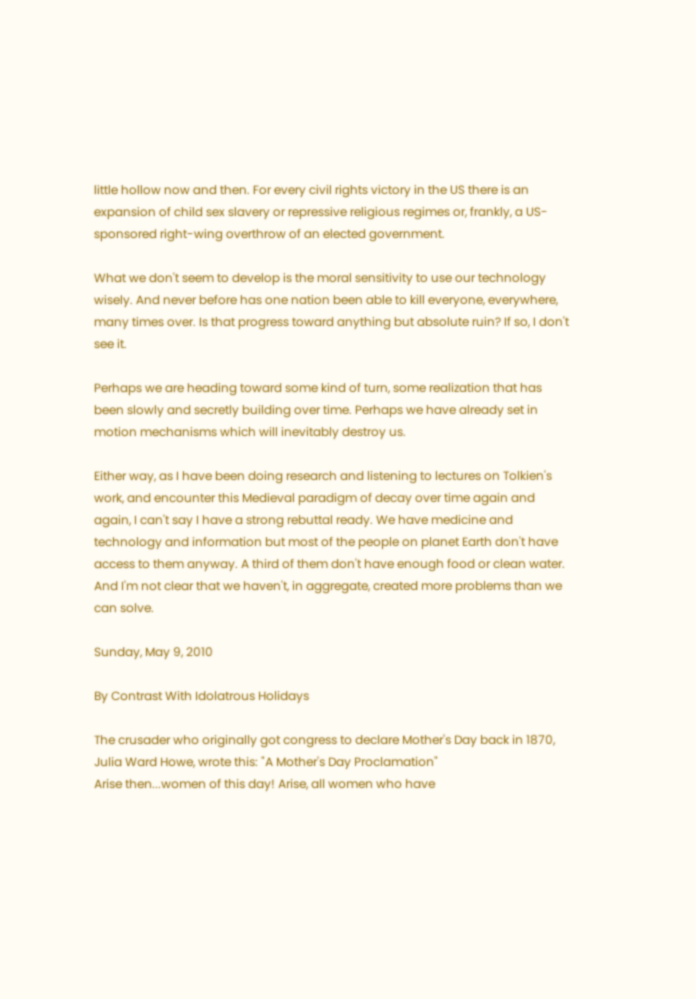little hollow now and then. For every civil rights victory in the US there is an expansion of child sex slavery or repressive religious regimes or, frankly, a US-sponsored right-wing overthrow of an elected government.

What we don't seem to develop is the moral sensitivity to use our technology wisely. And never before has one nation been able to kill everyone, everywhere, many times over. Is that progress toward anything but absolute ruin? If so, I don't see it.

Perhaps we are heading toward some kind of turn, some realization that has been slowly and secretly building over time. Perhaps we have already set in motion mechanisms which will inevitably destroy us.

Either way, as I have been doing research and listening to lectures on Tolkien's work, and encounter this Medieval paradigm of decay over time again and again, I can't say I have a strong rebuttal ready. We have medicine and technology and information but most of the people on planet Earth don't have access to them anyway. A third of them don't have enough food or clean water. And I'm not clear that we haven't, in aggregate, created more problems than we can solve.

Sunday, May 9, 2010

By Contrast With Idolatrous Holidays

The crusader who originally got congress to declare Mother's Day back in 1870, Julia Ward Howe, wrote this: "A Mother's Day Proclamation"
Arise then...women of this day! Arise, all women who have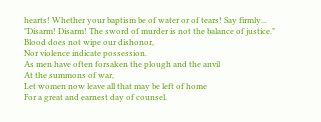hearts! Whether your baptism be of water or of tears! Say firmly...
"Disarm! Disarm! The sword of murder is not the balance of justice."
Blood does not wipe our dishonor,
Nor violence indicate possession.
As men have often forsaken the plough and the anvil
At the summons of war,
Let women now leave all that may be left of home
For a great and earnest day of counsel.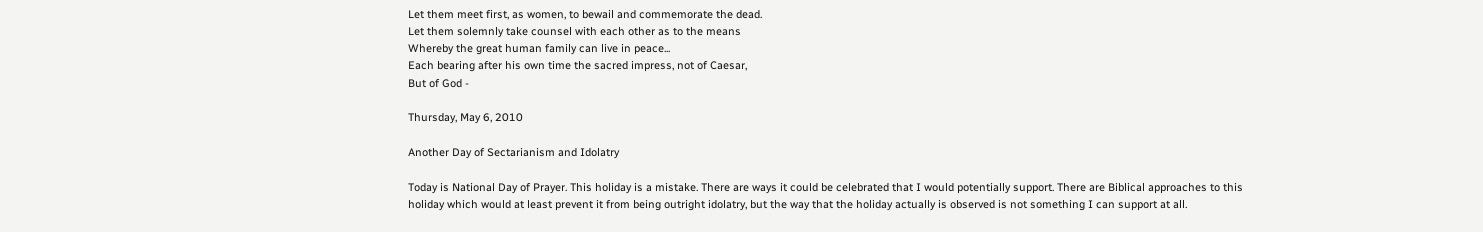Let them meet first, as women, to bewail and commemorate the dead.
Let them solemnly take counsel with each other as to the means
Whereby the great human family can live in peace...
Each bearing after his own time the sacred impress, not of Caesar,
But of God -

Thursday, May 6, 2010

Another Day of Sectarianism and Idolatry

Today is National Day of Prayer. This holiday is a mistake. There are ways it could be celebrated that I would potentially support. There are Biblical approaches to this holiday which would at least prevent it from being outright idolatry, but the way that the holiday actually is observed is not something I can support at all.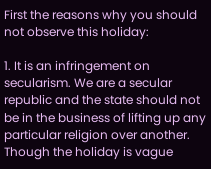First the reasons why you should not observe this holiday:

1. It is an infringement on secularism. We are a secular republic and the state should not be in the business of lifting up any particular religion over another. Though the holiday is vague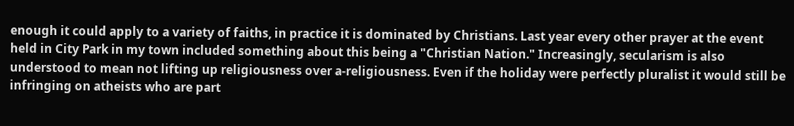enough it could apply to a variety of faiths, in practice it is dominated by Christians. Last year every other prayer at the event held in City Park in my town included something about this being a "Christian Nation." Increasingly, secularism is also understood to mean not lifting up religiousness over a-religiousness. Even if the holiday were perfectly pluralist it would still be infringing on atheists who are part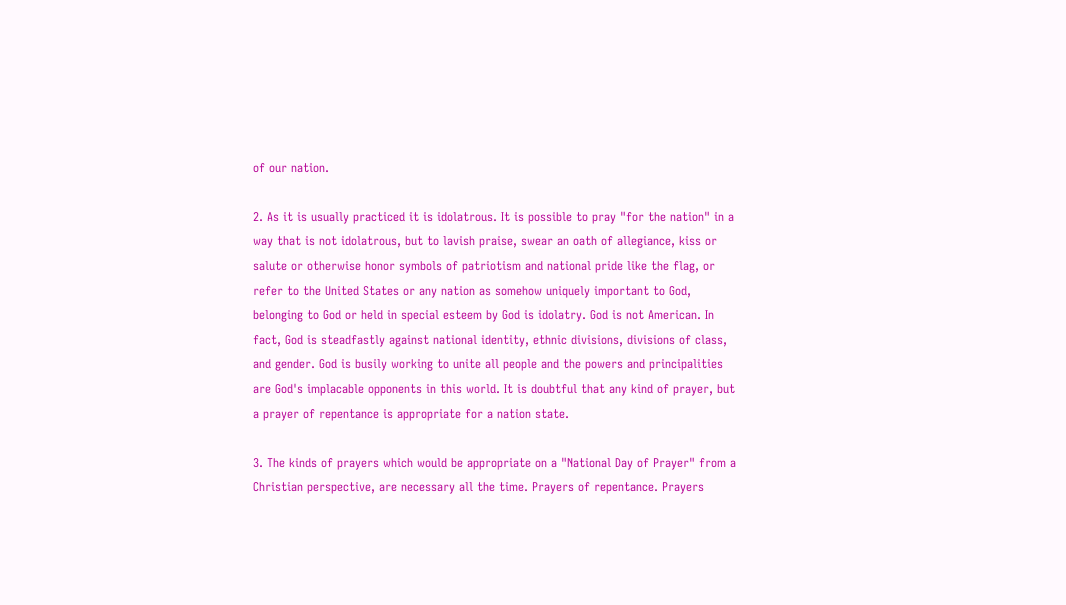of our nation.

2. As it is usually practiced it is idolatrous. It is possible to pray "for the nation" in a way that is not idolatrous, but to lavish praise, swear an oath of allegiance, kiss or salute or otherwise honor symbols of patriotism and national pride like the flag, or refer to the United States or any nation as somehow uniquely important to God, belonging to God or held in special esteem by God is idolatry. God is not American. In fact, God is steadfastly against national identity, ethnic divisions, divisions of class, and gender. God is busily working to unite all people and the powers and principalities are God's implacable opponents in this world. It is doubtful that any kind of prayer, but a prayer of repentance is appropriate for a nation state.

3. The kinds of prayers which would be appropriate on a "National Day of Prayer" from a Christian perspective, are necessary all the time. Prayers of repentance. Prayers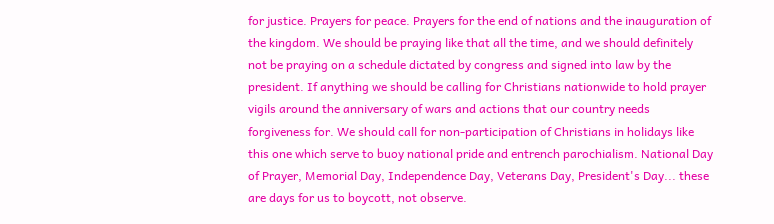for justice. Prayers for peace. Prayers for the end of nations and the inauguration of the kingdom. We should be praying like that all the time, and we should definitely not be praying on a schedule dictated by congress and signed into law by the president. If anything we should be calling for Christians nationwide to hold prayer vigils around the anniversary of wars and actions that our country needs forgiveness for. We should call for non-participation of Christians in holidays like this one which serve to buoy national pride and entrench parochialism. National Day of Prayer, Memorial Day, Independence Day, Veterans Day, President's Day... these are days for us to boycott, not observe.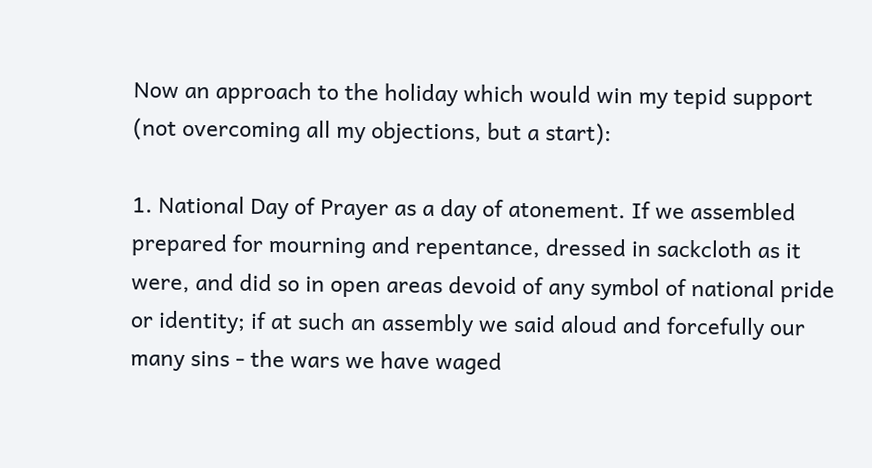Now an approach to the holiday which would win my tepid support (not overcoming all my objections, but a start):

1. National Day of Prayer as a day of atonement. If we assembled prepared for mourning and repentance, dressed in sackcloth as it were, and did so in open areas devoid of any symbol of national pride or identity; if at such an assembly we said aloud and forcefully our many sins - the wars we have waged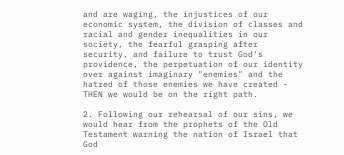and are waging, the injustices of our economic system, the division of classes and racial and gender inequalities in our society, the fearful grasping after security, and failure to trust God's providence, the perpetuation of our identity over against imaginary "enemies" and the hatred of those enemies we have created - THEN we would be on the right path.

2. Following our rehearsal of our sins, we would hear from the prophets of the Old Testament warning the nation of Israel that God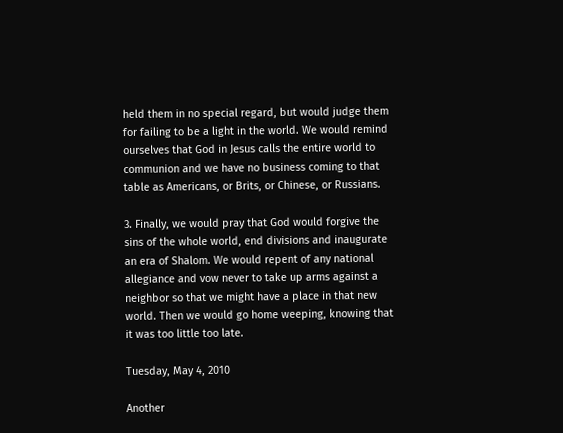held them in no special regard, but would judge them for failing to be a light in the world. We would remind ourselves that God in Jesus calls the entire world to communion and we have no business coming to that table as Americans, or Brits, or Chinese, or Russians.

3. Finally, we would pray that God would forgive the sins of the whole world, end divisions and inaugurate an era of Shalom. We would repent of any national allegiance and vow never to take up arms against a neighbor so that we might have a place in that new world. Then we would go home weeping, knowing that it was too little too late.

Tuesday, May 4, 2010

Another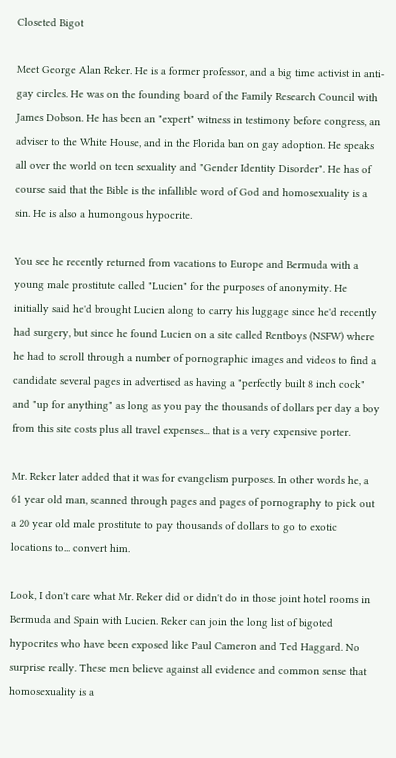Closeted Bigot

Meet George Alan Reker. He is a former professor, and a big time activist in anti-gay circles. He was on the founding board of the Family Research Council with James Dobson. He has been an "expert" witness in testimony before congress, an adviser to the White House, and in the Florida ban on gay adoption. He speaks all over the world on teen sexuality and "Gender Identity Disorder". He has of course said that the Bible is the infallible word of God and homosexuality is a sin. He is also a humongous hypocrite.

You see he recently returned from vacations to Europe and Bermuda with a young male prostitute called "Lucien" for the purposes of anonymity. He initially said he'd brought Lucien along to carry his luggage since he'd recently had surgery, but since he found Lucien on a site called Rentboys (NSFW) where he had to scroll through a number of pornographic images and videos to find a candidate several pages in advertised as having a "perfectly built 8 inch cock" and "up for anything" as long as you pay the thousands of dollars per day a boy from this site costs plus all travel expenses... that is a very expensive porter.

Mr. Reker later added that it was for evangelism purposes. In other words he, a 61 year old man, scanned through pages and pages of pornography to pick out a 20 year old male prostitute to pay thousands of dollars to go to exotic locations to... convert him.

Look, I don't care what Mr. Reker did or didn't do in those joint hotel rooms in Bermuda and Spain with Lucien. Reker can join the long list of bigoted hypocrites who have been exposed like Paul Cameron and Ted Haggard. No surprise really. These men believe against all evidence and common sense that homosexuality is a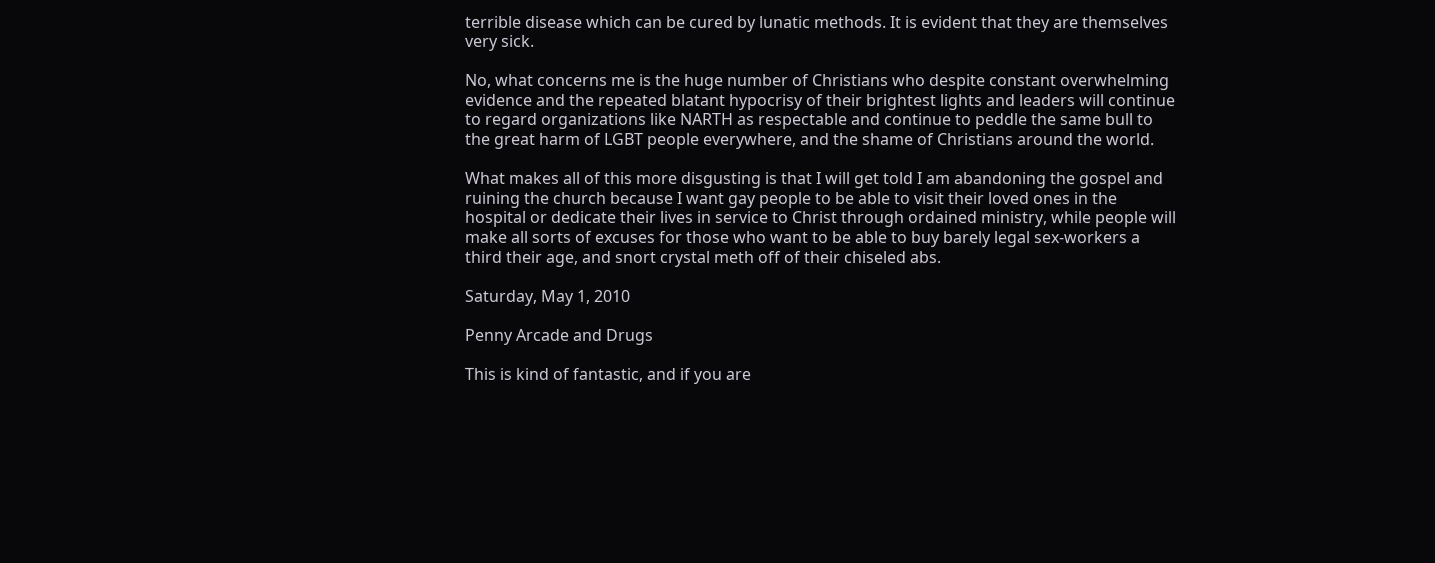terrible disease which can be cured by lunatic methods. It is evident that they are themselves very sick.

No, what concerns me is the huge number of Christians who despite constant overwhelming evidence and the repeated blatant hypocrisy of their brightest lights and leaders will continue to regard organizations like NARTH as respectable and continue to peddle the same bull to the great harm of LGBT people everywhere, and the shame of Christians around the world.

What makes all of this more disgusting is that I will get told I am abandoning the gospel and ruining the church because I want gay people to be able to visit their loved ones in the hospital or dedicate their lives in service to Christ through ordained ministry, while people will make all sorts of excuses for those who want to be able to buy barely legal sex-workers a third their age, and snort crystal meth off of their chiseled abs.

Saturday, May 1, 2010

Penny Arcade and Drugs

This is kind of fantastic, and if you are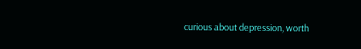curious about depression, worth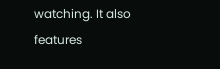watching. It also features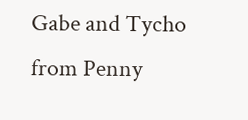Gabe and Tycho from Penny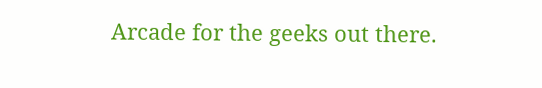Arcade for the geeks out there.